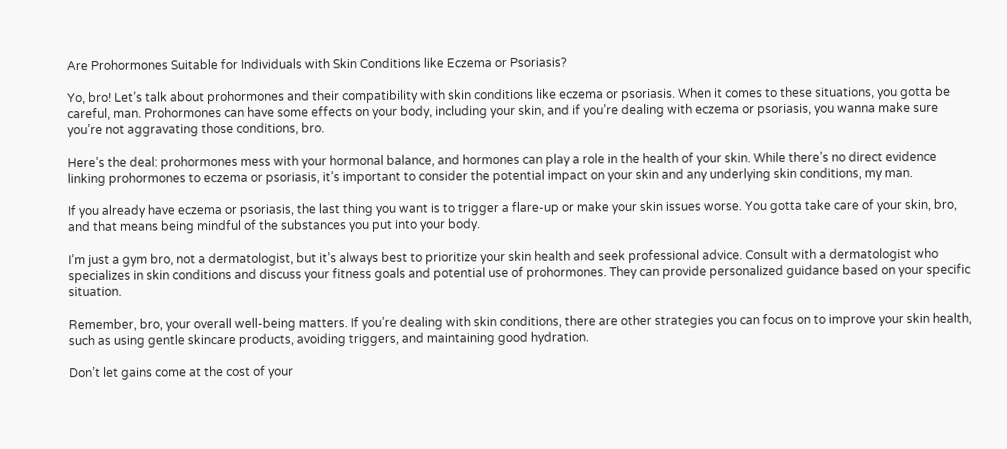Are Prohormones Suitable for Individuals with Skin Conditions like Eczema or Psoriasis?

Yo, bro! Let’s talk about prohormones and their compatibility with skin conditions like eczema or psoriasis. When it comes to these situations, you gotta be careful, man. Prohormones can have some effects on your body, including your skin, and if you’re dealing with eczema or psoriasis, you wanna make sure you’re not aggravating those conditions, bro.

Here’s the deal: prohormones mess with your hormonal balance, and hormones can play a role in the health of your skin. While there’s no direct evidence linking prohormones to eczema or psoriasis, it’s important to consider the potential impact on your skin and any underlying skin conditions, my man.

If you already have eczema or psoriasis, the last thing you want is to trigger a flare-up or make your skin issues worse. You gotta take care of your skin, bro, and that means being mindful of the substances you put into your body.

I’m just a gym bro, not a dermatologist, but it’s always best to prioritize your skin health and seek professional advice. Consult with a dermatologist who specializes in skin conditions and discuss your fitness goals and potential use of prohormones. They can provide personalized guidance based on your specific situation.

Remember, bro, your overall well-being matters. If you’re dealing with skin conditions, there are other strategies you can focus on to improve your skin health, such as using gentle skincare products, avoiding triggers, and maintaining good hydration.

Don’t let gains come at the cost of your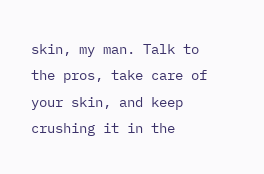skin, my man. Talk to the pros, take care of your skin, and keep crushing it in the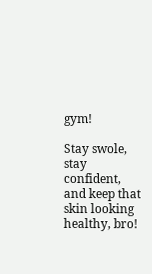gym!

Stay swole, stay confident, and keep that skin looking healthy, bro!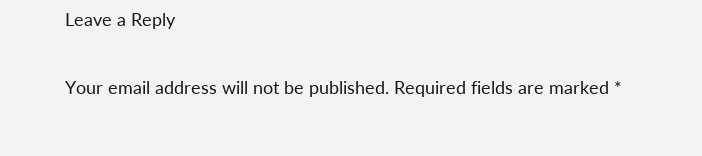Leave a Reply

Your email address will not be published. Required fields are marked *